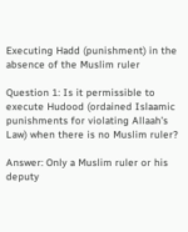Executing Hadd (punishment) in the absence of the Muslim ruler

Question 1: Is it permissible to execute Hudood (ordained Islaamic punishments for violating Allaah’s Law) when there is no Muslim ruler?

Answer: Only a Muslim ruler or his deputy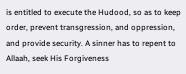is entitled to execute the Hudood, so as to keep order, prevent transgression, and oppression, and provide security. A sinner has to repent to Allaah, seek His Forgiveness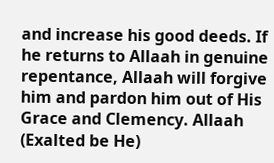and increase his good deeds. If he returns to Allaah in genuine repentance, Allaah will forgive him and pardon him out of His Grace and Clemency. Allaah (Exalted be He)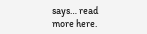says… read more here.